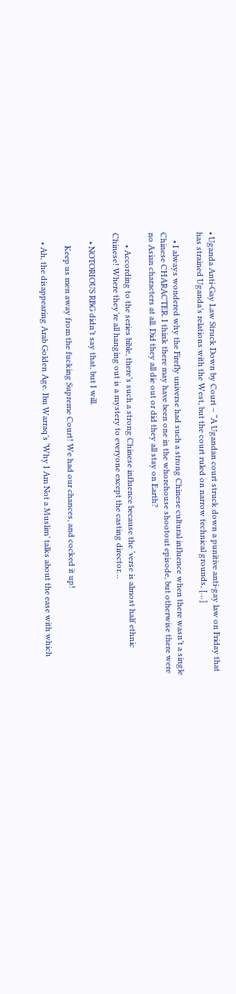• Uganda Anti-Gay Law Struck Down by Court – “A Ugandan court struck down a punitive anti-gay law on Friday that has strained Uganda’s relations with the West, but the court ruled on narrow technical grounds, […]

    • I always wondered why the Firefly universe had such a strong Chinese cultural influence when there wasn’t a single Chinese CHARACTER. I think there may have been one in the whorehouse shootout episode, but otherwise there were no Asian characters at all. Did they all die out or did they all stay on Earth?

      • According to the series bible, there’s such a strong Chinese influence because the ‘verse is almost half ethnic Chinese! Where they’re all hanging out is a mystery to everyone except the casting director…

    • NOTORIOUS RBG didn’t say that, but I will.

      Keep us men away from the fucking Supreme Court! We had our chances, and cocked it up!

    • Ah, the disappearing Arab Golden Age. Ibn Warraq’s ‘Why I Am Not a Muslim’ talks about the ease with which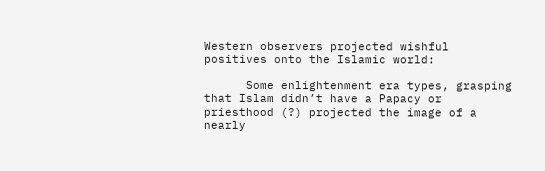Western observers projected wishful positives onto the Islamic world:

      Some enlightenment era types, grasping that Islam didn’t have a Papacy or priesthood (?) projected the image of a nearly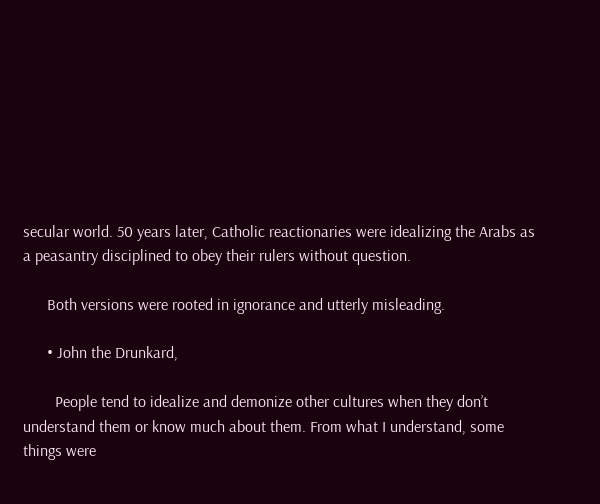secular world. 50 years later, Catholic reactionaries were idealizing the Arabs as a peasantry disciplined to obey their rulers without question.

      Both versions were rooted in ignorance and utterly misleading.

      • John the Drunkard,

        People tend to idealize and demonize other cultures when they don’t understand them or know much about them. From what I understand, some things were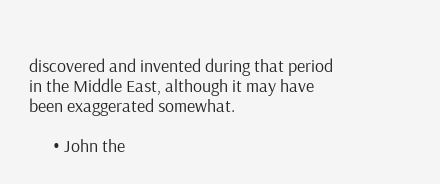discovered and invented during that period in the Middle East, although it may have been exaggerated somewhat.

      • John the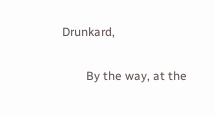Drunkard,

        By the way, at the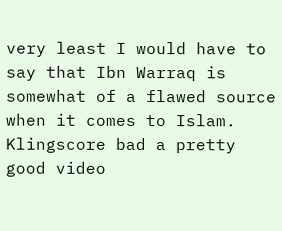very least I would have to say that Ibn Warraq is somewhat of a flawed source when it comes to Islam. Klingscore bad a pretty good video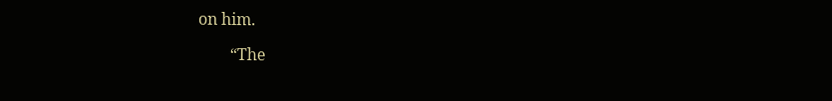on him.

        “The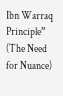Ibn Warraq Principle” (The Need for Nuance)